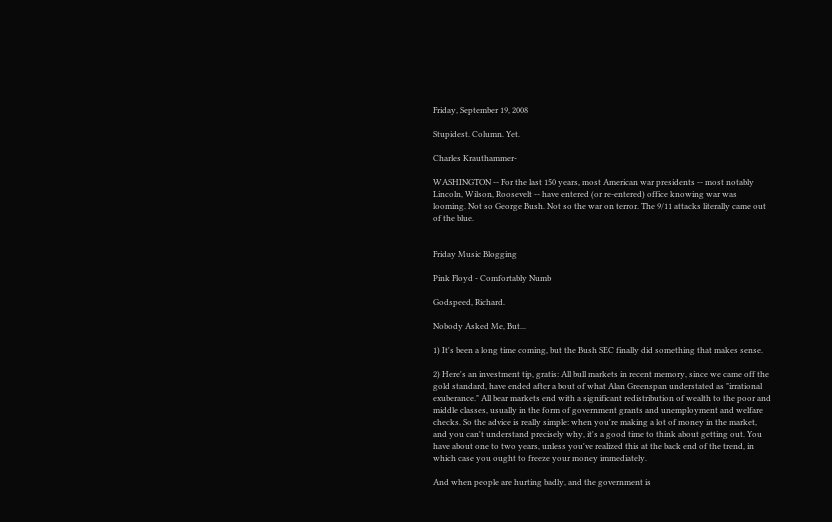Friday, September 19, 2008

Stupidest. Column. Yet.

Charles Krauthammer-

WASHINGTON -- For the last 150 years, most American war presidents -- most notably Lincoln, Wilson, Roosevelt -- have entered (or re-entered) office knowing war was looming. Not so George Bush. Not so the war on terror. The 9/11 attacks literally came out of the blue.


Friday Music Blogging

Pink Floyd - Comfortably Numb

Godspeed, Richard.

Nobody Asked Me, But...

1) It's been a long time coming, but the Bush SEC finally did something that makes sense.

2) Here's an investment tip, gratis: All bull markets in recent memory, since we came off the gold standard, have ended after a bout of what Alan Greenspan understated as "irrational exuberance." All bear markets end with a significant redistribution of wealth to the poor and middle classes, usually in the form of government grants and unemployment and welfare checks. So the advice is really simple: when you're making a lot of money in the market, and you can't understand precisely why, it's a good time to think about getting out. You have about one to two years, unless you've realized this at the back end of the trend, in which case you ought to freeze your money immediately.

And when people are hurting badly, and the government is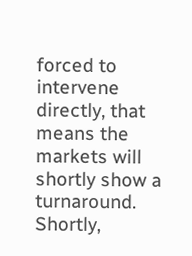forced to intervene directly, that means the markets will shortly show a turnaround. Shortly,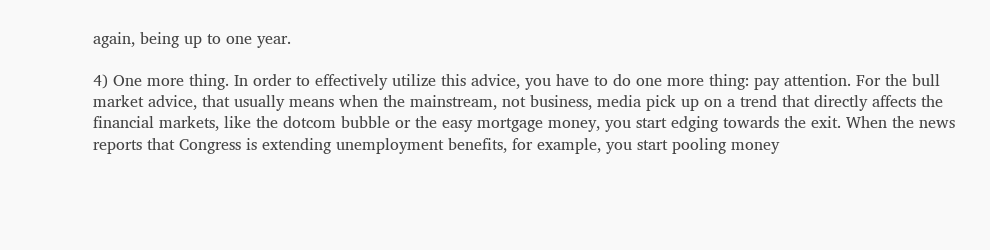again, being up to one year.

4) One more thing. In order to effectively utilize this advice, you have to do one more thing: pay attention. For the bull market advice, that usually means when the mainstream, not business, media pick up on a trend that directly affects the financial markets, like the dotcom bubble or the easy mortgage money, you start edging towards the exit. When the news reports that Congress is extending unemployment benefits, for example, you start pooling money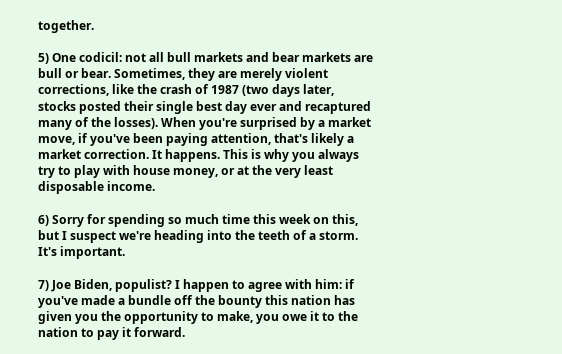together.

5) One codicil: not all bull markets and bear markets are bull or bear. Sometimes, they are merely violent corrections, like the crash of 1987 (two days later, stocks posted their single best day ever and recaptured many of the losses). When you're surprised by a market move, if you've been paying attention, that's likely a market correction. It happens. This is why you always try to play with house money, or at the very least disposable income.

6) Sorry for spending so much time this week on this, but I suspect we're heading into the teeth of a storm. It's important.

7) Joe Biden, populist? I happen to agree with him: if you've made a bundle off the bounty this nation has given you the opportunity to make, you owe it to the nation to pay it forward.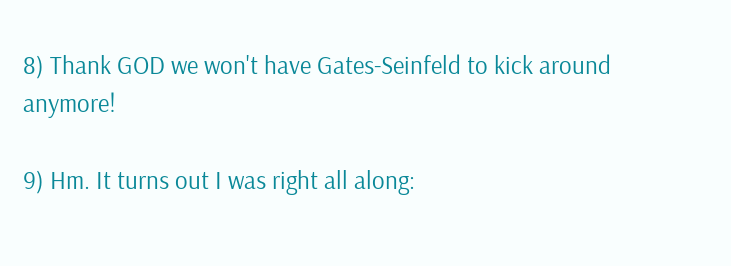8) Thank GOD we won't have Gates-Seinfeld to kick around anymore!

9) Hm. It turns out I was right all along: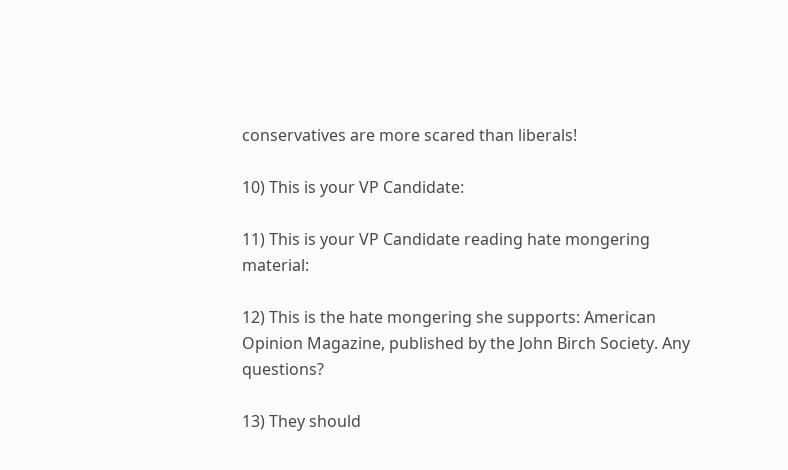conservatives are more scared than liberals!

10) This is your VP Candidate:

11) This is your VP Candidate reading hate mongering material:

12) This is the hate mongering she supports: American Opinion Magazine, published by the John Birch Society. Any questions?

13) They should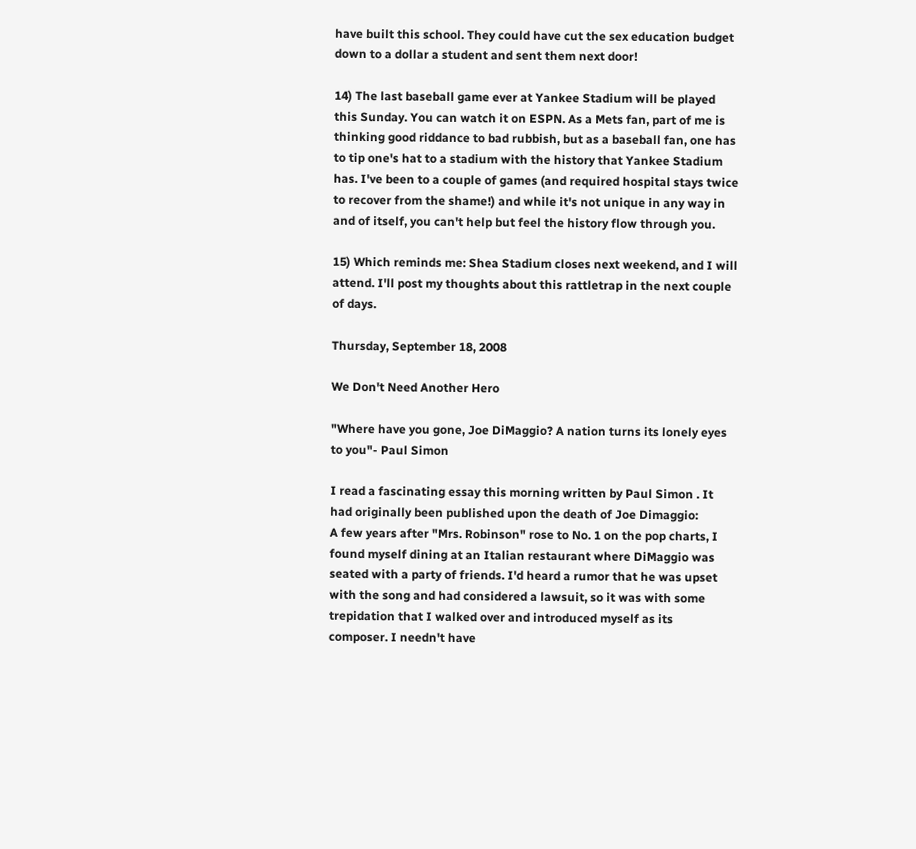have built this school. They could have cut the sex education budget down to a dollar a student and sent them next door!

14) The last baseball game ever at Yankee Stadium will be played this Sunday. You can watch it on ESPN. As a Mets fan, part of me is thinking good riddance to bad rubbish, but as a baseball fan, one has to tip one's hat to a stadium with the history that Yankee Stadium has. I've been to a couple of games (and required hospital stays twice to recover from the shame!) and while it's not unique in any way in and of itself, you can't help but feel the history flow through you.

15) Which reminds me: Shea Stadium closes next weekend, and I will attend. I'll post my thoughts about this rattletrap in the next couple of days.

Thursday, September 18, 2008

We Don't Need Another Hero

"Where have you gone, Joe DiMaggio? A nation turns its lonely eyes to you"- Paul Simon

I read a fascinating essay this morning written by Paul Simon . It had originally been published upon the death of Joe Dimaggio:
A few years after "Mrs. Robinson" rose to No. 1 on the pop charts, I found myself dining at an Italian restaurant where DiMaggio was seated with a party of friends. I'd heard a rumor that he was upset with the song and had considered a lawsuit, so it was with some trepidation that I walked over and introduced myself as its composer. I needn't have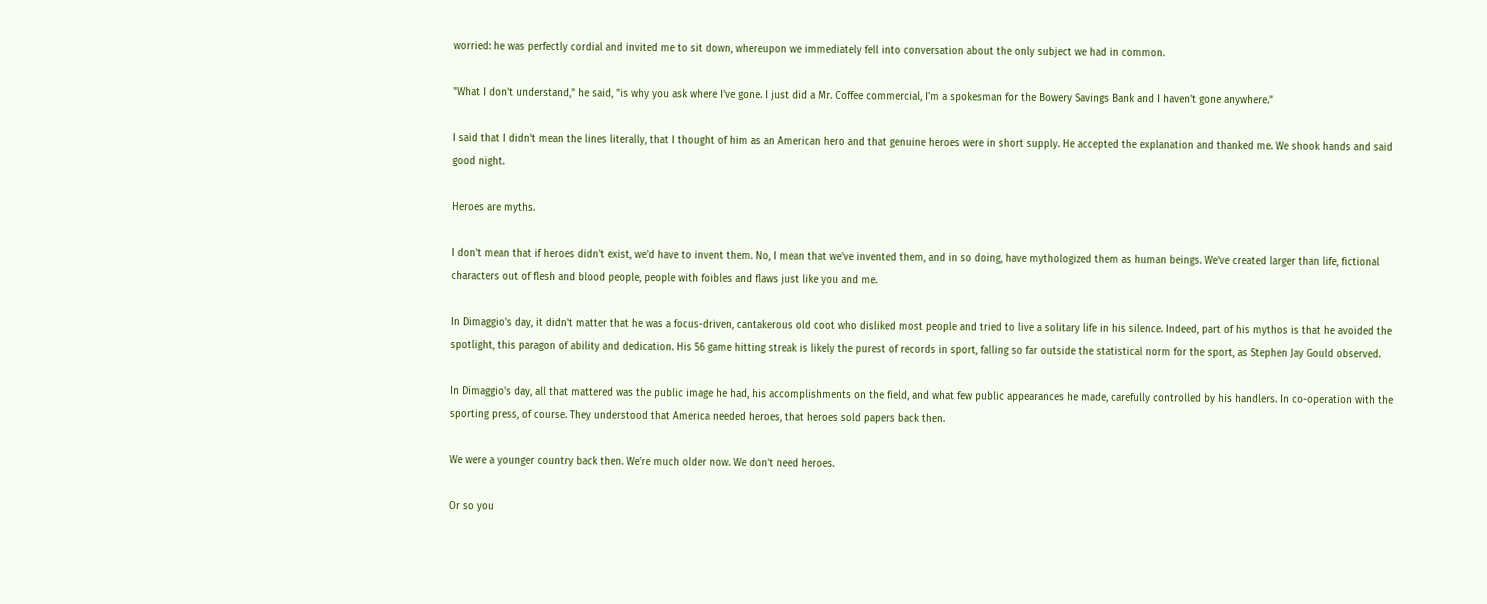worried: he was perfectly cordial and invited me to sit down, whereupon we immediately fell into conversation about the only subject we had in common.

"What I don't understand," he said, "is why you ask where I've gone. I just did a Mr. Coffee commercial, I'm a spokesman for the Bowery Savings Bank and I haven't gone anywhere."

I said that I didn't mean the lines literally, that I thought of him as an American hero and that genuine heroes were in short supply. He accepted the explanation and thanked me. We shook hands and said good night.

Heroes are myths.

I don't mean that if heroes didn't exist, we'd have to invent them. No, I mean that we've invented them, and in so doing, have mythologized them as human beings. We've created larger than life, fictional characters out of flesh and blood people, people with foibles and flaws just like you and me.

In Dimaggio's day, it didn't matter that he was a focus-driven, cantakerous old coot who disliked most people and tried to live a solitary life in his silence. Indeed, part of his mythos is that he avoided the spotlight, this paragon of ability and dedication. His 56 game hitting streak is likely the purest of records in sport, falling so far outside the statistical norm for the sport, as Stephen Jay Gould observed.

In Dimaggio's day, all that mattered was the public image he had, his accomplishments on the field, and what few public appearances he made, carefully controlled by his handlers. In co-operation with the sporting press, of course. They understood that America needed heroes, that heroes sold papers back then.

We were a younger country back then. We're much older now. We don't need heroes.

Or so you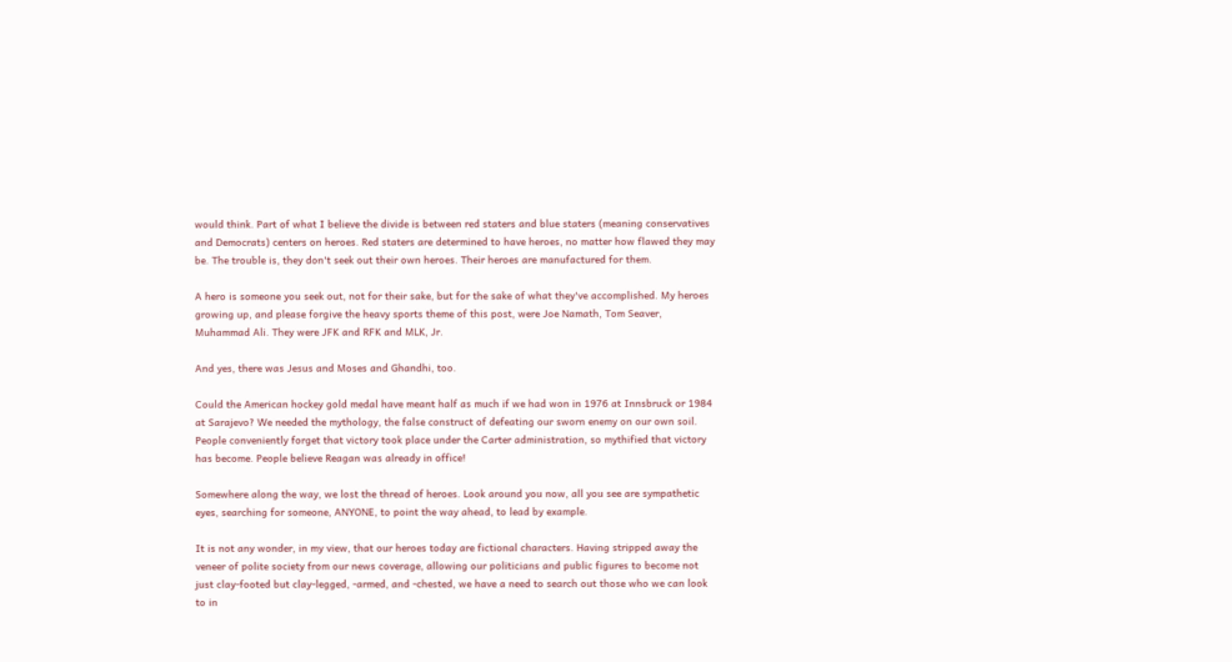would think. Part of what I believe the divide is between red staters and blue staters (meaning conservatives and Democrats) centers on heroes. Red staters are determined to have heroes, no matter how flawed they may be. The trouble is, they don't seek out their own heroes. Their heroes are manufactured for them.

A hero is someone you seek out, not for their sake, but for the sake of what they've accomplished. My heroes growing up, and please forgive the heavy sports theme of this post, were Joe Namath, Tom Seaver, Muhammad Ali. They were JFK and RFK and MLK, Jr.

And yes, there was Jesus and Moses and Ghandhi, too.

Could the American hockey gold medal have meant half as much if we had won in 1976 at Innsbruck or 1984 at Sarajevo? We needed the mythology, the false construct of defeating our sworn enemy on our own soil. People conveniently forget that victory took place under the Carter administration, so mythified that victory has become. People believe Reagan was already in office!

Somewhere along the way, we lost the thread of heroes. Look around you now, all you see are sympathetic eyes, searching for someone, ANYONE, to point the way ahead, to lead by example.

It is not any wonder, in my view, that our heroes today are fictional characters. Having stripped away the veneer of polite society from our news coverage, allowing our politicians and public figures to become not just clay-footed but clay-legged, -armed, and -chested, we have a need to search out those who we can look to in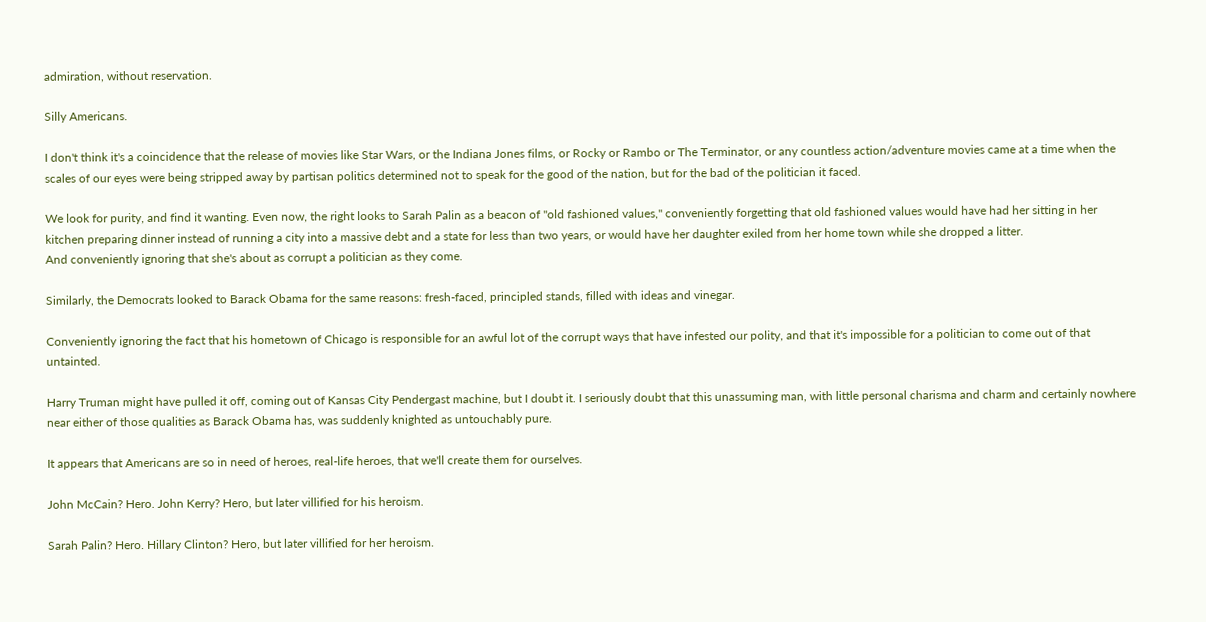admiration, without reservation.

Silly Americans.

I don't think it's a coincidence that the release of movies like Star Wars, or the Indiana Jones films, or Rocky or Rambo or The Terminator, or any countless action/adventure movies came at a time when the scales of our eyes were being stripped away by partisan politics determined not to speak for the good of the nation, but for the bad of the politician it faced.

We look for purity, and find it wanting. Even now, the right looks to Sarah Palin as a beacon of "old fashioned values," conveniently forgetting that old fashioned values would have had her sitting in her kitchen preparing dinner instead of running a city into a massive debt and a state for less than two years, or would have her daughter exiled from her home town while she dropped a litter.
And conveniently ignoring that she's about as corrupt a politician as they come.

Similarly, the Democrats looked to Barack Obama for the same reasons: fresh-faced, principled stands, filled with ideas and vinegar.

Conveniently ignoring the fact that his hometown of Chicago is responsible for an awful lot of the corrupt ways that have infested our polity, and that it's impossible for a politician to come out of that untainted.

Harry Truman might have pulled it off, coming out of Kansas City Pendergast machine, but I doubt it. I seriously doubt that this unassuming man, with little personal charisma and charm and certainly nowhere near either of those qualities as Barack Obama has, was suddenly knighted as untouchably pure.

It appears that Americans are so in need of heroes, real-life heroes, that we'll create them for ourselves.

John McCain? Hero. John Kerry? Hero, but later villified for his heroism.

Sarah Palin? Hero. Hillary Clinton? Hero, but later villified for her heroism.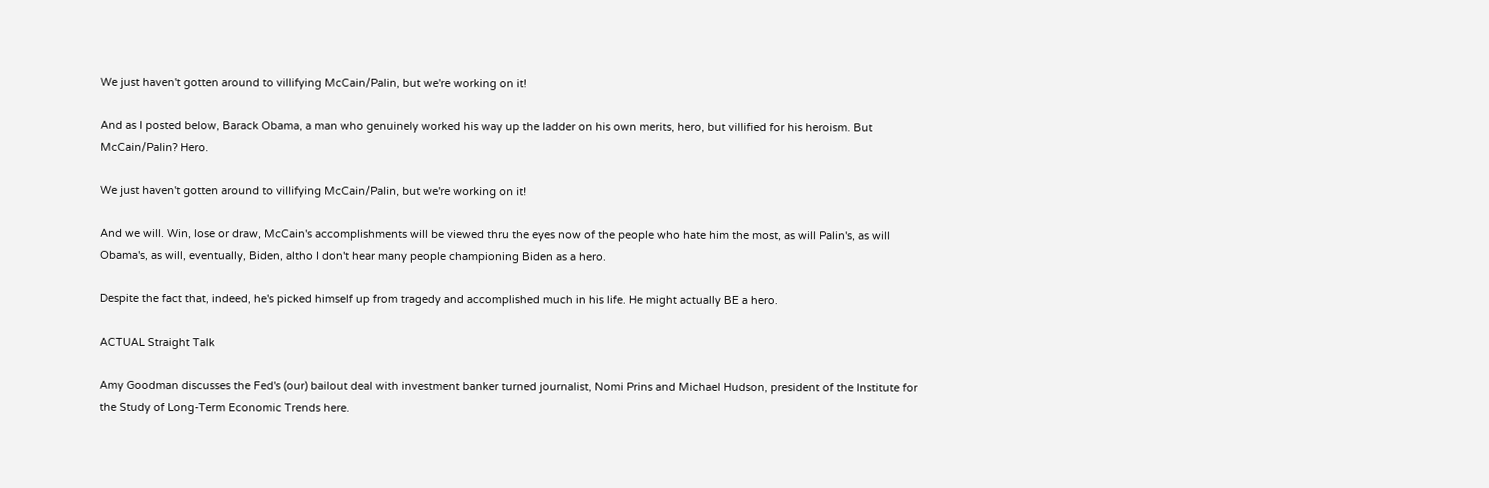We just haven't gotten around to villifying McCain/Palin, but we're working on it!

And as I posted below, Barack Obama, a man who genuinely worked his way up the ladder on his own merits, hero, but villified for his heroism. But McCain/Palin? Hero.

We just haven't gotten around to villifying McCain/Palin, but we're working on it!

And we will. Win, lose or draw, McCain's accomplishments will be viewed thru the eyes now of the people who hate him the most, as will Palin's, as will Obama's, as will, eventually, Biden, altho I don't hear many people championing Biden as a hero.

Despite the fact that, indeed, he's picked himself up from tragedy and accomplished much in his life. He might actually BE a hero.

ACTUAL Straight Talk

Amy Goodman discusses the Fed's (our) bailout deal with investment banker turned journalist, Nomi Prins and Michael Hudson, president of the Institute for the Study of Long-Term Economic Trends here.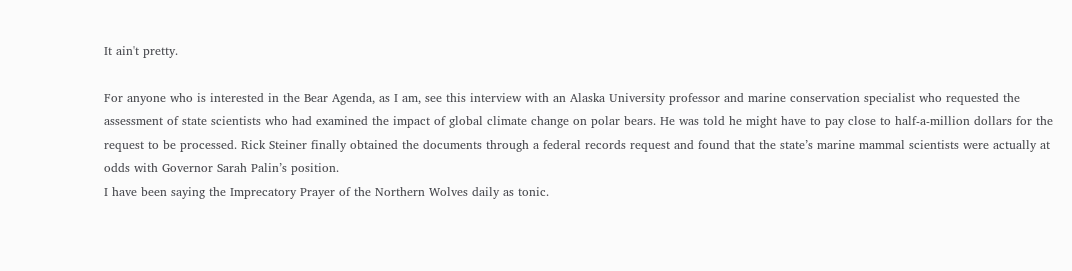It ain't pretty.

For anyone who is interested in the Bear Agenda, as I am, see this interview with an Alaska University professor and marine conservation specialist who requested the assessment of state scientists who had examined the impact of global climate change on polar bears. He was told he might have to pay close to half-a-million dollars for the request to be processed. Rick Steiner finally obtained the documents through a federal records request and found that the state’s marine mammal scientists were actually at odds with Governor Sarah Palin’s position.
I have been saying the Imprecatory Prayer of the Northern Wolves daily as tonic.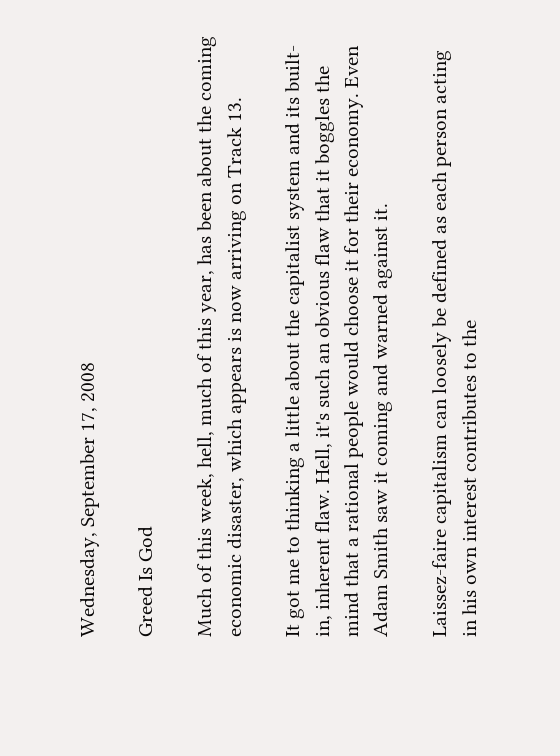Wednesday, September 17, 2008

Greed Is God

Much of this week, hell, much of this year, has been about the coming economic disaster, which appears is now arriving on Track 13.

It got me to thinking a little about the capitalist system and its built-in, inherent flaw. Hell, it's such an obvious flaw that it boggles the mind that a rational people would choose it for their economy. Even Adam Smith saw it coming and warned against it.

Laissez-faire capitalism can loosely be defined as each person acting in his own interest contributes to the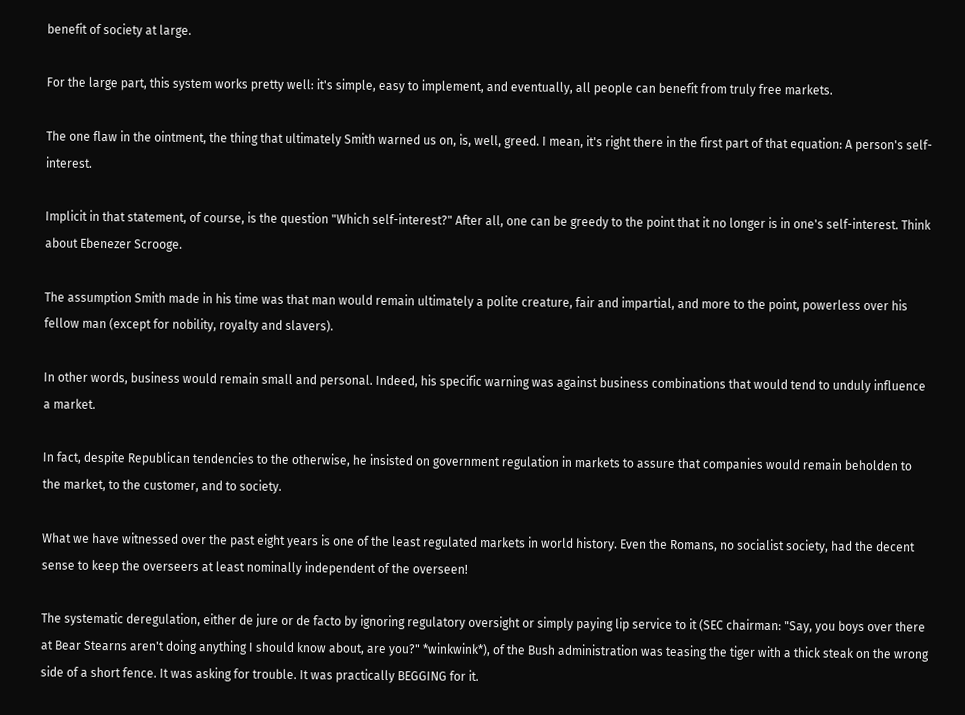benefit of society at large.

For the large part, this system works pretty well: it's simple, easy to implement, and eventually, all people can benefit from truly free markets.

The one flaw in the ointment, the thing that ultimately Smith warned us on, is, well, greed. I mean, it's right there in the first part of that equation: A person's self-interest.

Implicit in that statement, of course, is the question "Which self-interest?" After all, one can be greedy to the point that it no longer is in one's self-interest. Think about Ebenezer Scrooge.

The assumption Smith made in his time was that man would remain ultimately a polite creature, fair and impartial, and more to the point, powerless over his fellow man (except for nobility, royalty and slavers).

In other words, business would remain small and personal. Indeed, his specific warning was against business combinations that would tend to unduly influence a market.

In fact, despite Republican tendencies to the otherwise, he insisted on government regulation in markets to assure that companies would remain beholden to the market, to the customer, and to society.

What we have witnessed over the past eight years is one of the least regulated markets in world history. Even the Romans, no socialist society, had the decent sense to keep the overseers at least nominally independent of the overseen!

The systematic deregulation, either de jure or de facto by ignoring regulatory oversight or simply paying lip service to it (SEC chairman: "Say, you boys over there at Bear Stearns aren't doing anything I should know about, are you?" *winkwink*), of the Bush administration was teasing the tiger with a thick steak on the wrong side of a short fence. It was asking for trouble. It was practically BEGGING for it.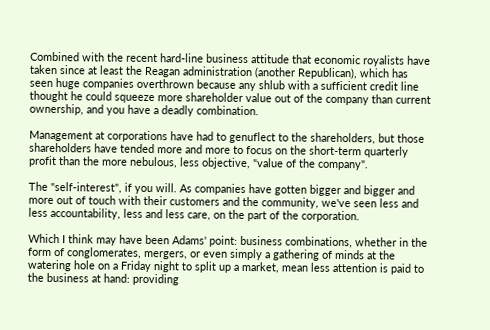Combined with the recent hard-line business attitude that economic royalists have taken since at least the Reagan administration (another Republican), which has seen huge companies overthrown because any shlub with a sufficient credit line thought he could squeeze more shareholder value out of the company than current ownership, and you have a deadly combination.

Management at corporations have had to genuflect to the shareholders, but those shareholders have tended more and more to focus on the short-term quarterly profit than the more nebulous, less objective, "value of the company".

The "self-interest", if you will. As companies have gotten bigger and bigger and more out of touch with their customers and the community, we've seen less and less accountability, less and less care, on the part of the corporation.

Which I think may have been Adams' point: business combinations, whether in the form of conglomerates, mergers, or even simply a gathering of minds at the watering hole on a Friday night to split up a market, mean less attention is paid to the business at hand: providing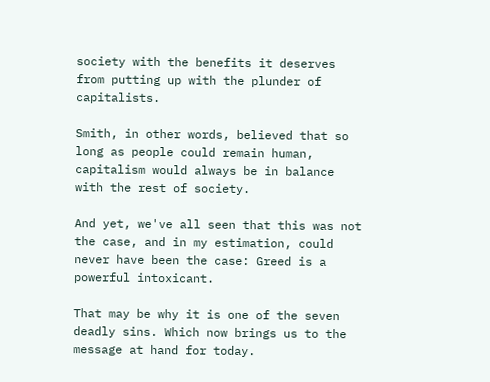society with the benefits it deserves from putting up with the plunder of capitalists.

Smith, in other words, believed that so long as people could remain human, capitalism would always be in balance with the rest of society.

And yet, we've all seen that this was not the case, and in my estimation, could never have been the case: Greed is a powerful intoxicant.

That may be why it is one of the seven deadly sins. Which now brings us to the message at hand for today.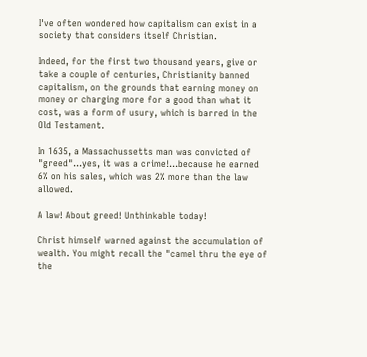I've often wondered how capitalism can exist in a society that considers itself Christian.

Indeed, for the first two thousand years, give or take a couple of centuries, Christianity banned capitalism, on the grounds that earning money on money or charging more for a good than what it cost, was a form of usury, which is barred in the Old Testament.

In 1635, a Massachussetts man was convicted of "greed"...yes, it was a crime!...because he earned 6% on his sales, which was 2% more than the law allowed.

A law! About greed! Unthinkable today!

Christ himself warned against the accumulation of wealth. You might recall the "camel thru the eye of the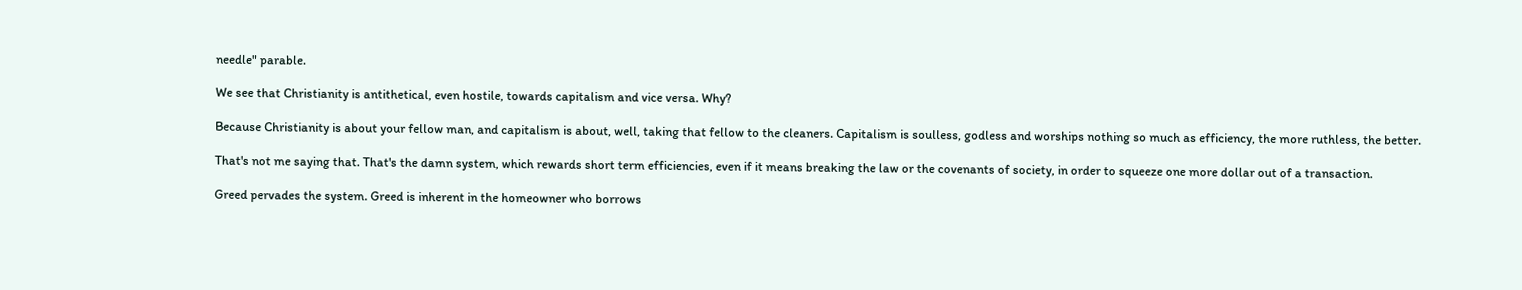needle" parable.

We see that Christianity is antithetical, even hostile, towards capitalism and vice versa. Why?

Because Christianity is about your fellow man, and capitalism is about, well, taking that fellow to the cleaners. Capitalism is soulless, godless and worships nothing so much as efficiency, the more ruthless, the better.

That's not me saying that. That's the damn system, which rewards short term efficiencies, even if it means breaking the law or the covenants of society, in order to squeeze one more dollar out of a transaction.

Greed pervades the system. Greed is inherent in the homeowner who borrows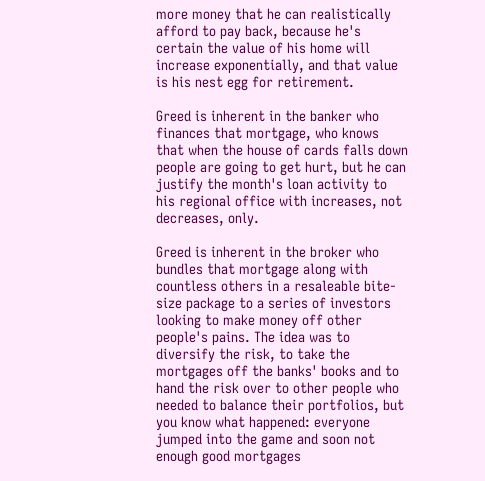more money that he can realistically afford to pay back, because he's certain the value of his home will increase exponentially, and that value is his nest egg for retirement.

Greed is inherent in the banker who finances that mortgage, who knows that when the house of cards falls down people are going to get hurt, but he can justify the month's loan activity to his regional office with increases, not decreases, only.

Greed is inherent in the broker who bundles that mortgage along with countless others in a resaleable bite-size package to a series of investors looking to make money off other people's pains. The idea was to diversify the risk, to take the mortgages off the banks' books and to hand the risk over to other people who needed to balance their portfolios, but you know what happened: everyone jumped into the game and soon not enough good mortgages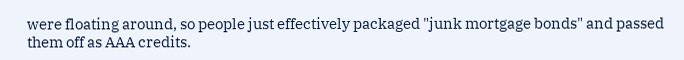were floating around, so people just effectively packaged "junk mortgage bonds" and passed them off as AAA credits.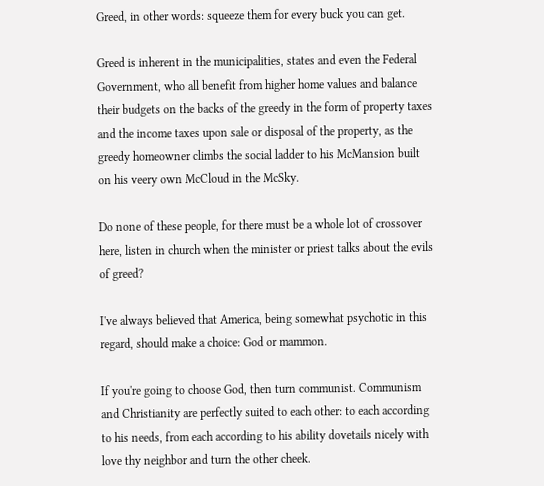Greed, in other words: squeeze them for every buck you can get.

Greed is inherent in the municipalities, states and even the Federal Government, who all benefit from higher home values and balance their budgets on the backs of the greedy in the form of property taxes and the income taxes upon sale or disposal of the property, as the greedy homeowner climbs the social ladder to his McMansion built on his veery own McCloud in the McSky.

Do none of these people, for there must be a whole lot of crossover here, listen in church when the minister or priest talks about the evils of greed?

I've always believed that America, being somewhat psychotic in this regard, should make a choice: God or mammon.

If you're going to choose God, then turn communist. Communism and Christianity are perfectly suited to each other: to each according to his needs, from each according to his ability dovetails nicely with love thy neighbor and turn the other cheek.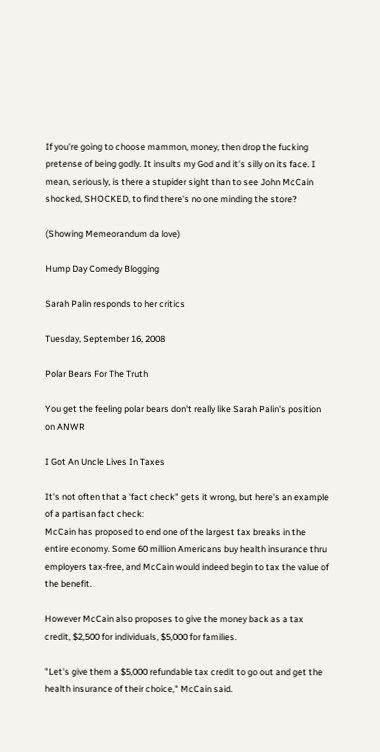If you're going to choose mammon, money, then drop the fucking pretense of being godly. It insults my God and it's silly on its face. I mean, seriously, is there a stupider sight than to see John McCain shocked, SHOCKED, to find there's no one minding the store?

(Showing Memeorandum da love)

Hump Day Comedy Blogging

Sarah Palin responds to her critics

Tuesday, September 16, 2008

Polar Bears For The Truth

You get the feeling polar bears don't really like Sarah Palin's position on ANWR

I Got An Uncle Lives In Taxes

It's not often that a 'fact check" gets it wrong, but here's an example of a partisan fact check:
McCain has proposed to end one of the largest tax breaks in the entire economy. Some 60 million Americans buy health insurance thru employers tax-free, and McCain would indeed begin to tax the value of the benefit.

However McCain also proposes to give the money back as a tax credit, $2,500 for individuals, $5,000 for families.

"Let's give them a $5,000 refundable tax credit to go out and get the health insurance of their choice," McCain said.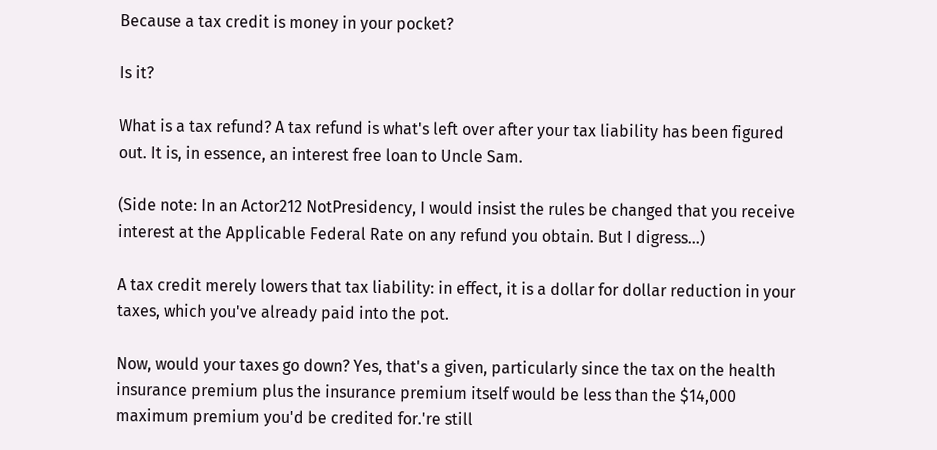Because a tax credit is money in your pocket?

Is it?

What is a tax refund? A tax refund is what's left over after your tax liability has been figured out. It is, in essence, an interest free loan to Uncle Sam.

(Side note: In an Actor212 NotPresidency, I would insist the rules be changed that you receive interest at the Applicable Federal Rate on any refund you obtain. But I digress...)

A tax credit merely lowers that tax liability: in effect, it is a dollar for dollar reduction in your taxes, which you've already paid into the pot.

Now, would your taxes go down? Yes, that's a given, particularly since the tax on the health insurance premium plus the insurance premium itself would be less than the $14,000 maximum premium you'd be credited for.'re still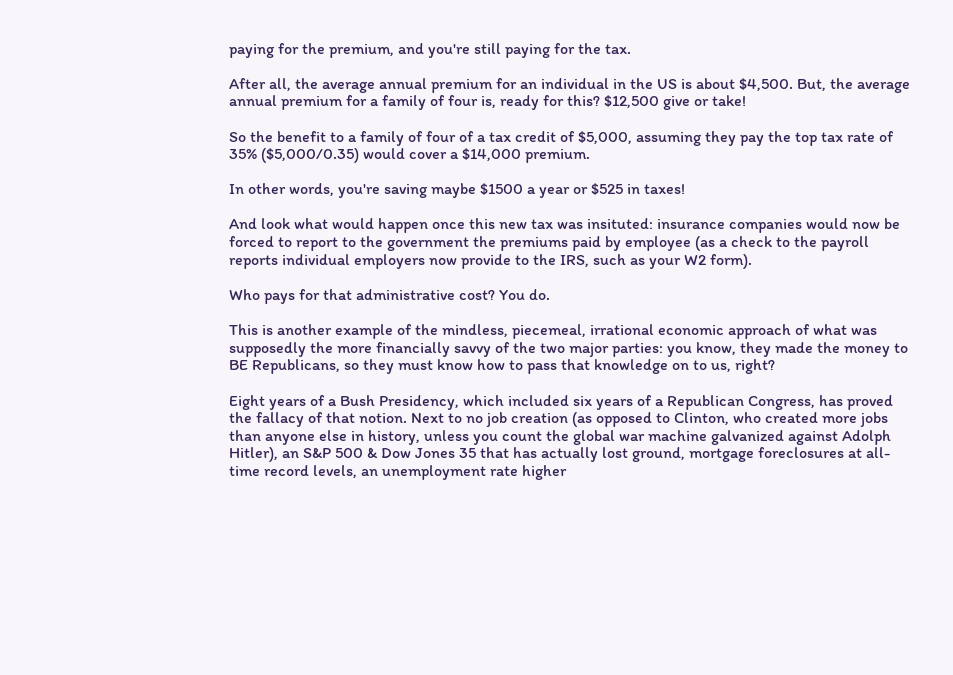paying for the premium, and you're still paying for the tax.

After all, the average annual premium for an individual in the US is about $4,500. But, the average annual premium for a family of four is, ready for this? $12,500 give or take!

So the benefit to a family of four of a tax credit of $5,000, assuming they pay the top tax rate of 35% ($5,000/0.35) would cover a $14,000 premium.

In other words, you're saving maybe $1500 a year or $525 in taxes!

And look what would happen once this new tax was insituted: insurance companies would now be forced to report to the government the premiums paid by employee (as a check to the payroll reports individual employers now provide to the IRS, such as your W2 form).

Who pays for that administrative cost? You do.

This is another example of the mindless, piecemeal, irrational economic approach of what was supposedly the more financially savvy of the two major parties: you know, they made the money to BE Republicans, so they must know how to pass that knowledge on to us, right?

Eight years of a Bush Presidency, which included six years of a Republican Congress, has proved the fallacy of that notion. Next to no job creation (as opposed to Clinton, who created more jobs than anyone else in history, unless you count the global war machine galvanized against Adolph Hitler), an S&P 500 & Dow Jones 35 that has actually lost ground, mortgage foreclosures at all-time record levels, an unemployment rate higher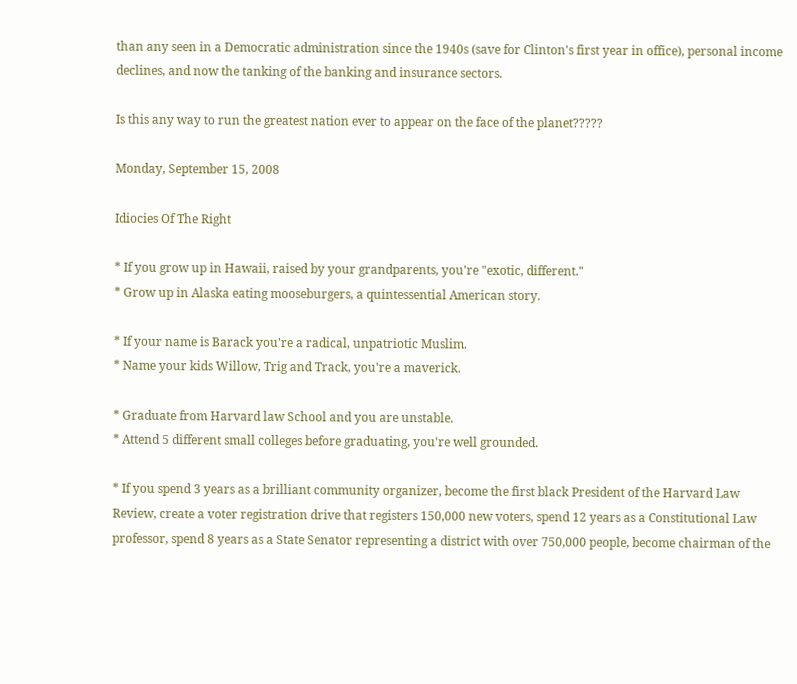than any seen in a Democratic administration since the 1940s (save for Clinton's first year in office), personal income declines, and now the tanking of the banking and insurance sectors.

Is this any way to run the greatest nation ever to appear on the face of the planet?????

Monday, September 15, 2008

Idiocies Of The Right

* If you grow up in Hawaii, raised by your grandparents, you're "exotic, different."
* Grow up in Alaska eating mooseburgers, a quintessential American story.

* If your name is Barack you're a radical, unpatriotic Muslim.
* Name your kids Willow, Trig and Track, you're a maverick.

* Graduate from Harvard law School and you are unstable.
* Attend 5 different small colleges before graduating, you're well grounded.

* If you spend 3 years as a brilliant community organizer, become the first black President of the Harvard Law Review, create a voter registration drive that registers 150,000 new voters, spend 12 years as a Constitutional Law professor, spend 8 years as a State Senator representing a district with over 750,000 people, become chairman of the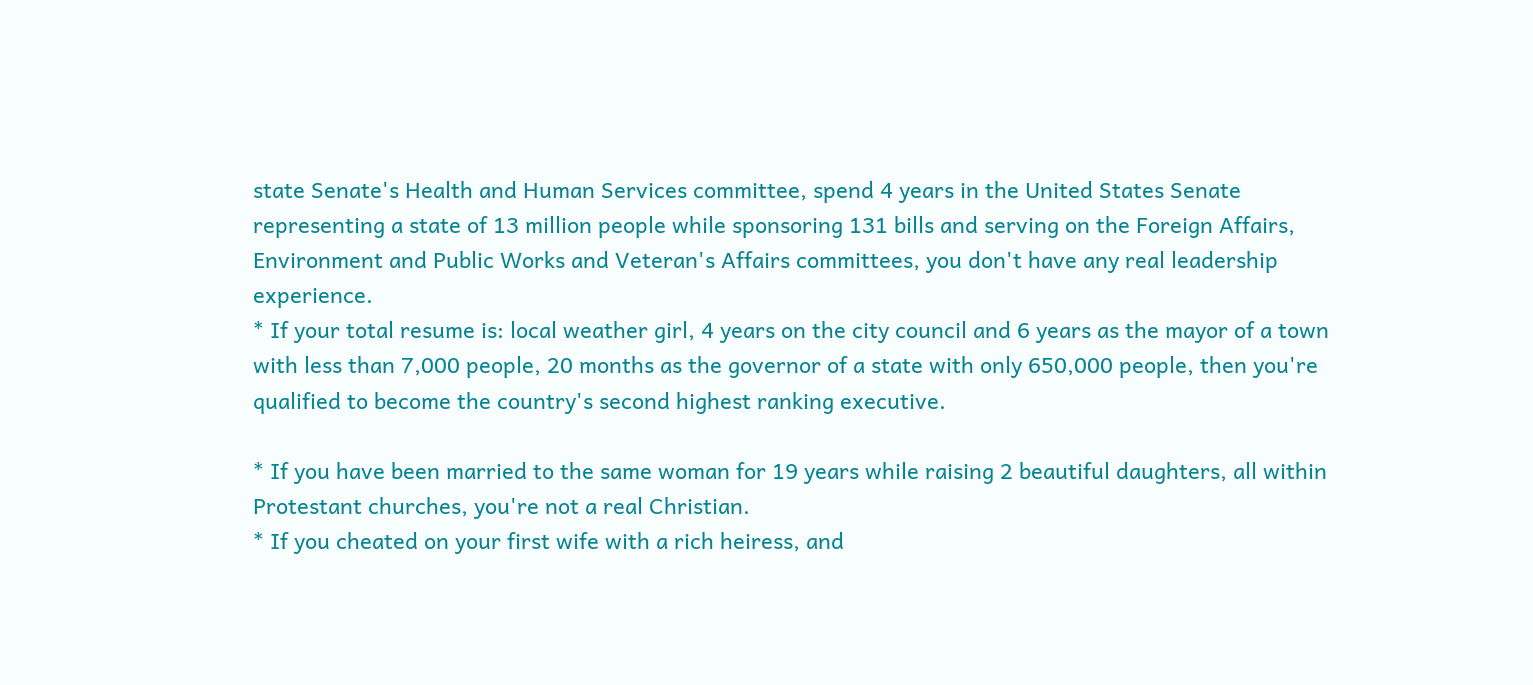state Senate's Health and Human Services committee, spend 4 years in the United States Senate representing a state of 13 million people while sponsoring 131 bills and serving on the Foreign Affairs, Environment and Public Works and Veteran's Affairs committees, you don't have any real leadership experience.
* If your total resume is: local weather girl, 4 years on the city council and 6 years as the mayor of a town with less than 7,000 people, 20 months as the governor of a state with only 650,000 people, then you're qualified to become the country's second highest ranking executive.

* If you have been married to the same woman for 19 years while raising 2 beautiful daughters, all within Protestant churches, you're not a real Christian.
* If you cheated on your first wife with a rich heiress, and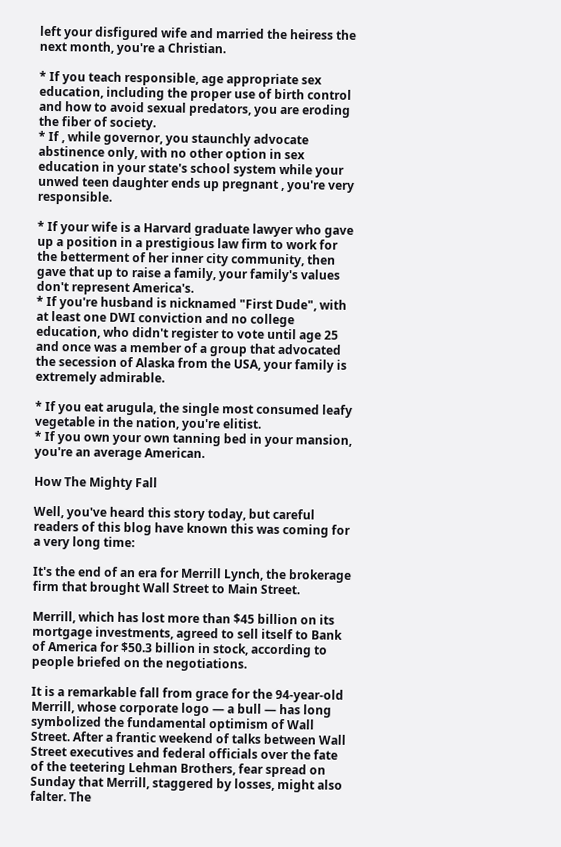left your disfigured wife and married the heiress the next month, you're a Christian.

* If you teach responsible, age appropriate sex education, including the proper use of birth control and how to avoid sexual predators, you are eroding the fiber of society.
* If , while governor, you staunchly advocate abstinence only, with no other option in sex education in your state's school system while your unwed teen daughter ends up pregnant , you're very responsible.

* If your wife is a Harvard graduate lawyer who gave up a position in a prestigious law firm to work for the betterment of her inner city community, then gave that up to raise a family, your family's values don't represent America's.
* If you're husband is nicknamed "First Dude", with at least one DWI conviction and no college education, who didn't register to vote until age 25 and once was a member of a group that advocated the secession of Alaska from the USA, your family is extremely admirable.

* If you eat arugula, the single most consumed leafy vegetable in the nation, you're elitist.
* If you own your own tanning bed in your mansion, you're an average American.

How The Mighty Fall

Well, you've heard this story today, but careful readers of this blog have known this was coming for a very long time:

It's the end of an era for Merrill Lynch, the brokerage firm that brought Wall Street to Main Street.

Merrill, which has lost more than $45 billion on its mortgage investments, agreed to sell itself to Bank of America for $50.3 billion in stock, according to people briefed on the negotiations.

It is a remarkable fall from grace for the 94-year-old Merrill, whose corporate logo — a bull — has long symbolized the fundamental optimism of Wall Street. After a frantic weekend of talks between Wall Street executives and federal officials over the fate of the teetering Lehman Brothers, fear spread on Sunday that Merrill, staggered by losses, might also falter. The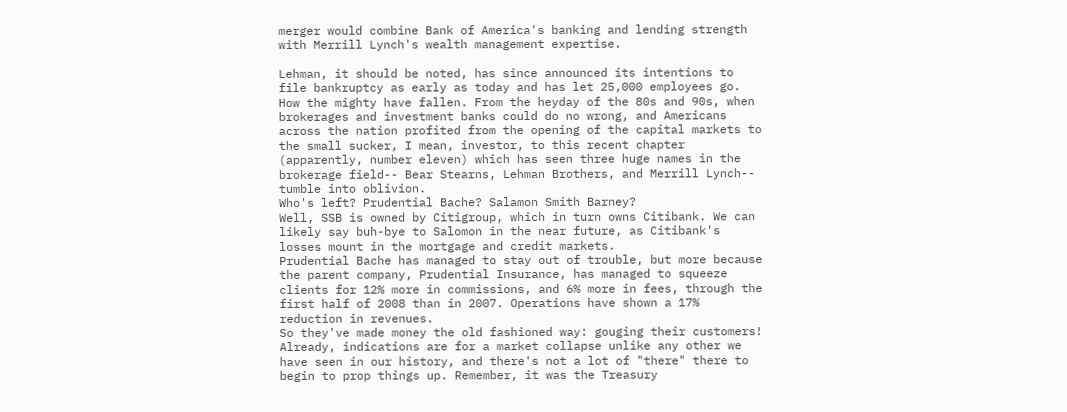merger would combine Bank of America's banking and lending strength with Merrill Lynch's wealth management expertise.

Lehman, it should be noted, has since announced its intentions to file bankruptcy as early as today and has let 25,000 employees go.
How the mighty have fallen. From the heyday of the 80s and 90s, when brokerages and investment banks could do no wrong, and Americans across the nation profited from the opening of the capital markets to the small sucker, I mean, investor, to this recent chapter (apparently, number eleven) which has seen three huge names in the brokerage field-- Bear Stearns, Lehman Brothers, and Merrill Lynch-- tumble into oblivion.
Who's left? Prudential Bache? Salamon Smith Barney?
Well, SSB is owned by Citigroup, which in turn owns Citibank. We can likely say buh-bye to Salomon in the near future, as Citibank's losses mount in the mortgage and credit markets.
Prudential Bache has managed to stay out of trouble, but more because the parent company, Prudential Insurance, has managed to squeeze clients for 12% more in commissions, and 6% more in fees, through the first half of 2008 than in 2007. Operations have shown a 17% reduction in revenues.
So they've made money the old fashioned way: gouging their customers!
Already, indications are for a market collapse unlike any other we have seen in our history, and there's not a lot of "there" there to begin to prop things up. Remember, it was the Treasury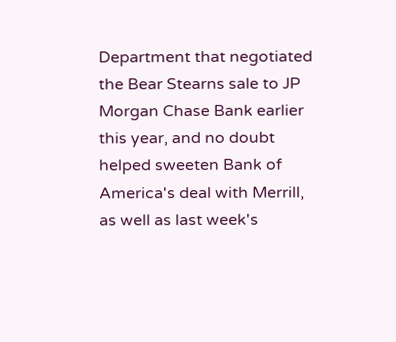Department that negotiated the Bear Stearns sale to JP Morgan Chase Bank earlier this year, and no doubt helped sweeten Bank of America's deal with Merrill, as well as last week's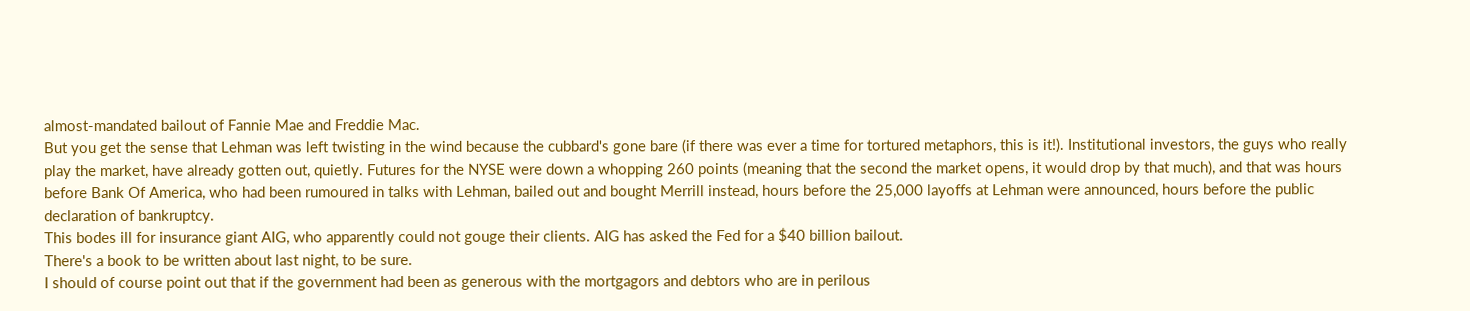almost-mandated bailout of Fannie Mae and Freddie Mac.
But you get the sense that Lehman was left twisting in the wind because the cubbard's gone bare (if there was ever a time for tortured metaphors, this is it!). Institutional investors, the guys who really play the market, have already gotten out, quietly. Futures for the NYSE were down a whopping 260 points (meaning that the second the market opens, it would drop by that much), and that was hours before Bank Of America, who had been rumoured in talks with Lehman, bailed out and bought Merrill instead, hours before the 25,000 layoffs at Lehman were announced, hours before the public declaration of bankruptcy.
This bodes ill for insurance giant AIG, who apparently could not gouge their clients. AIG has asked the Fed for a $40 billion bailout.
There's a book to be written about last night, to be sure.
I should of course point out that if the government had been as generous with the mortgagors and debtors who are in perilous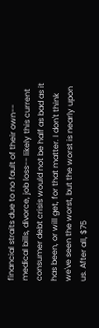financial straits due to no fault of their own-- medical bills, divorce, job loss-- likely this current consumer debt crisis would not be half as bad as it has been, or will get, for that matter. I don't think we've seen the worst, but the worst is nearly upon us. After all, $75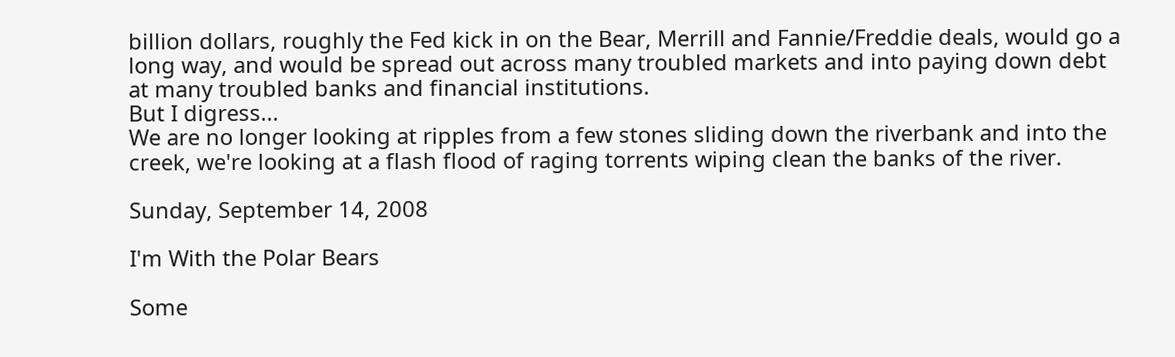billion dollars, roughly the Fed kick in on the Bear, Merrill and Fannie/Freddie deals, would go a long way, and would be spread out across many troubled markets and into paying down debt at many troubled banks and financial institutions.
But I digress...
We are no longer looking at ripples from a few stones sliding down the riverbank and into the creek, we're looking at a flash flood of raging torrents wiping clean the banks of the river.

Sunday, September 14, 2008

I'm With the Polar Bears

Some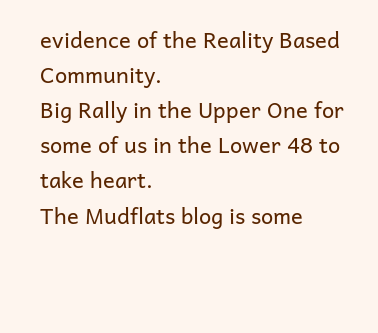evidence of the Reality Based Community.
Big Rally in the Upper One for some of us in the Lower 48 to take heart.
The Mudflats blog is some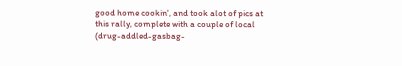good home cookin', and took alot of pics at this rally, complete with a couple of local (drug-addled-gasbag-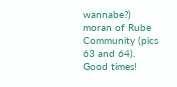wannabe?) moran of Rube Community (pics 63 and 64). Good times!